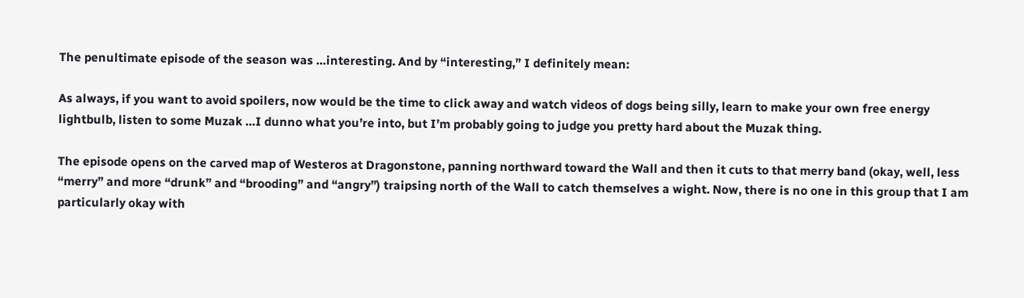The penultimate episode of the season was …interesting. And by “interesting,” I definitely mean:

As always, if you want to avoid spoilers, now would be the time to click away and watch videos of dogs being silly, learn to make your own free energy lightbulb, listen to some Muzak …I dunno what you’re into, but I’m probably going to judge you pretty hard about the Muzak thing.

The episode opens on the carved map of Westeros at Dragonstone, panning northward toward the Wall and then it cuts to that merry band (okay, well, less “merry” and more “drunk” and “brooding” and “angry”) traipsing north of the Wall to catch themselves a wight. Now, there is no one in this group that I am particularly okay with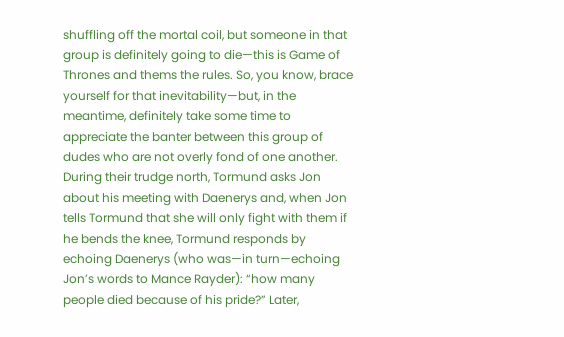shuffling off the mortal coil, but someone in that group is definitely going to die—this is Game of Thrones and thems the rules. So, you know, brace yourself for that inevitability—but, in the meantime, definitely take some time to appreciate the banter between this group of dudes who are not overly fond of one another. During their trudge north, Tormund asks Jon about his meeting with Daenerys and, when Jon tells Tormund that she will only fight with them if he bends the knee, Tormund responds by echoing Daenerys (who was—in turn—echoing Jon’s words to Mance Rayder): “how many people died because of his pride?” Later,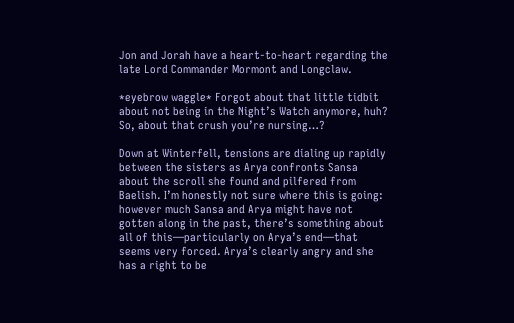Jon and Jorah have a heart-to-heart regarding the late Lord Commander Mormont and Longclaw.

*eyebrow waggle* Forgot about that little tidbit about not being in the Night’s Watch anymore, huh? So, about that crush you’re nursing…?

Down at Winterfell, tensions are dialing up rapidly between the sisters as Arya confronts Sansa about the scroll she found and pilfered from Baelish. I’m honestly not sure where this is going: however much Sansa and Arya might have not gotten along in the past, there’s something about all of this—particularly on Arya’s end—that seems very forced. Arya’s clearly angry and she has a right to be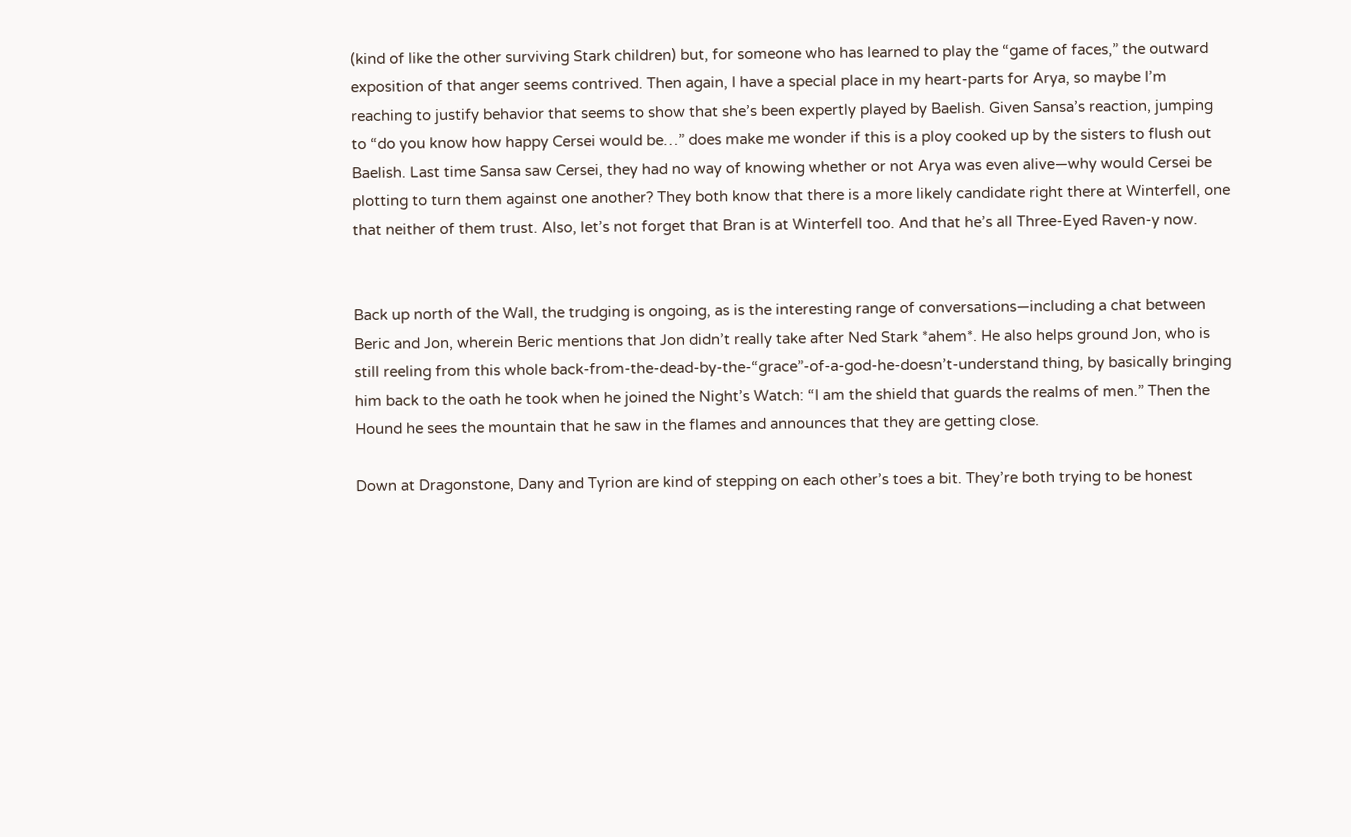(kind of like the other surviving Stark children) but, for someone who has learned to play the “game of faces,” the outward exposition of that anger seems contrived. Then again, I have a special place in my heart-parts for Arya, so maybe I’m reaching to justify behavior that seems to show that she’s been expertly played by Baelish. Given Sansa’s reaction, jumping to “do you know how happy Cersei would be…” does make me wonder if this is a ploy cooked up by the sisters to flush out Baelish. Last time Sansa saw Cersei, they had no way of knowing whether or not Arya was even alive—why would Cersei be plotting to turn them against one another? They both know that there is a more likely candidate right there at Winterfell, one that neither of them trust. Also, let’s not forget that Bran is at Winterfell too. And that he’s all Three-Eyed Raven-y now.


Back up north of the Wall, the trudging is ongoing, as is the interesting range of conversations—including a chat between Beric and Jon, wherein Beric mentions that Jon didn’t really take after Ned Stark *ahem*. He also helps ground Jon, who is still reeling from this whole back-from-the-dead-by-the-“grace”-of-a-god-he-doesn’t-understand thing, by basically bringing him back to the oath he took when he joined the Night’s Watch: “I am the shield that guards the realms of men.” Then the Hound he sees the mountain that he saw in the flames and announces that they are getting close.

Down at Dragonstone, Dany and Tyrion are kind of stepping on each other’s toes a bit. They’re both trying to be honest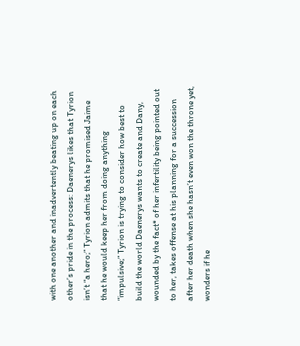with one another and inadvertently beating up on each other’s pride in the process: Daenerys likes that Tyrion isn’t “a hero;” Tyrion admits that he promised Jaime that he would keep her from doing anything “impulsive;” Tyrion is trying to consider how best to build the world Daenerys wants to create and Dany, wounded by the fact* of her infertility being pointed out to her, takes offense at his planning for a succession after her death when she hasn’t even won the throne yet, wonders if he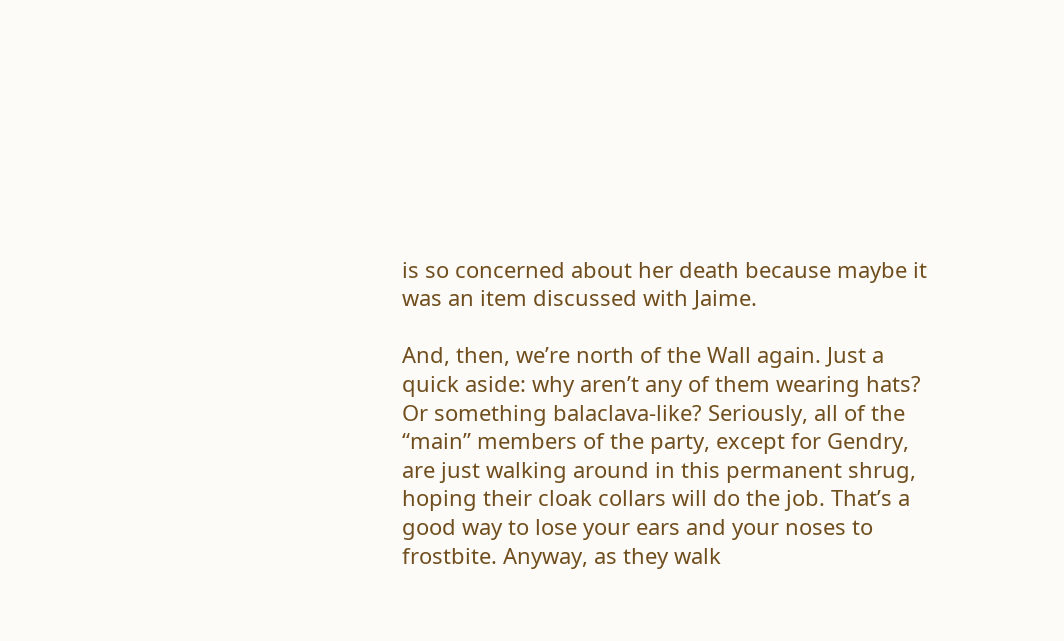is so concerned about her death because maybe it was an item discussed with Jaime.

And, then, we’re north of the Wall again. Just a quick aside: why aren’t any of them wearing hats? Or something balaclava-like? Seriously, all of the “main” members of the party, except for Gendry, are just walking around in this permanent shrug, hoping their cloak collars will do the job. That’s a good way to lose your ears and your noses to frostbite. Anyway, as they walk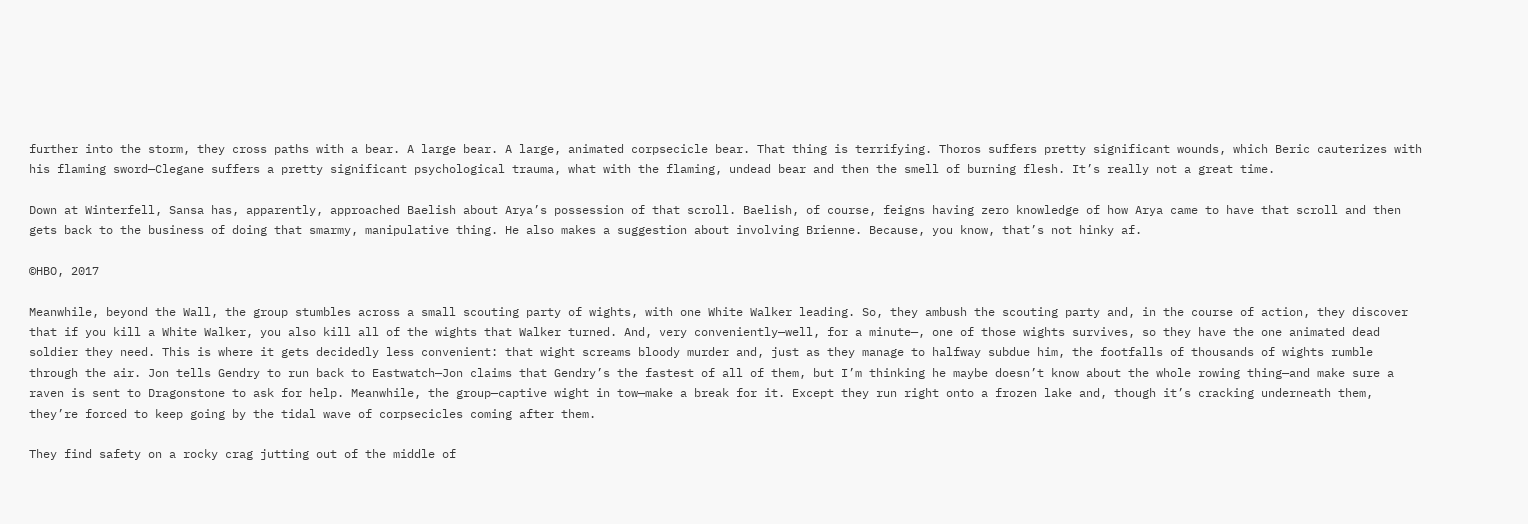further into the storm, they cross paths with a bear. A large bear. A large, animated corpsecicle bear. That thing is terrifying. Thoros suffers pretty significant wounds, which Beric cauterizes with his flaming sword—Clegane suffers a pretty significant psychological trauma, what with the flaming, undead bear and then the smell of burning flesh. It’s really not a great time.

Down at Winterfell, Sansa has, apparently, approached Baelish about Arya’s possession of that scroll. Baelish, of course, feigns having zero knowledge of how Arya came to have that scroll and then gets back to the business of doing that smarmy, manipulative thing. He also makes a suggestion about involving Brienne. Because, you know, that’s not hinky af.

©HBO, 2017

Meanwhile, beyond the Wall, the group stumbles across a small scouting party of wights, with one White Walker leading. So, they ambush the scouting party and, in the course of action, they discover that if you kill a White Walker, you also kill all of the wights that Walker turned. And, very conveniently—well, for a minute—, one of those wights survives, so they have the one animated dead soldier they need. This is where it gets decidedly less convenient: that wight screams bloody murder and, just as they manage to halfway subdue him, the footfalls of thousands of wights rumble through the air. Jon tells Gendry to run back to Eastwatch—Jon claims that Gendry’s the fastest of all of them, but I’m thinking he maybe doesn’t know about the whole rowing thing—and make sure a raven is sent to Dragonstone to ask for help. Meanwhile, the group—captive wight in tow—make a break for it. Except they run right onto a frozen lake and, though it’s cracking underneath them, they’re forced to keep going by the tidal wave of corpsecicles coming after them.

They find safety on a rocky crag jutting out of the middle of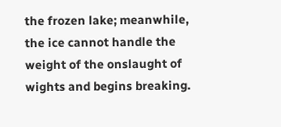the frozen lake; meanwhile, the ice cannot handle the weight of the onslaught of wights and begins breaking.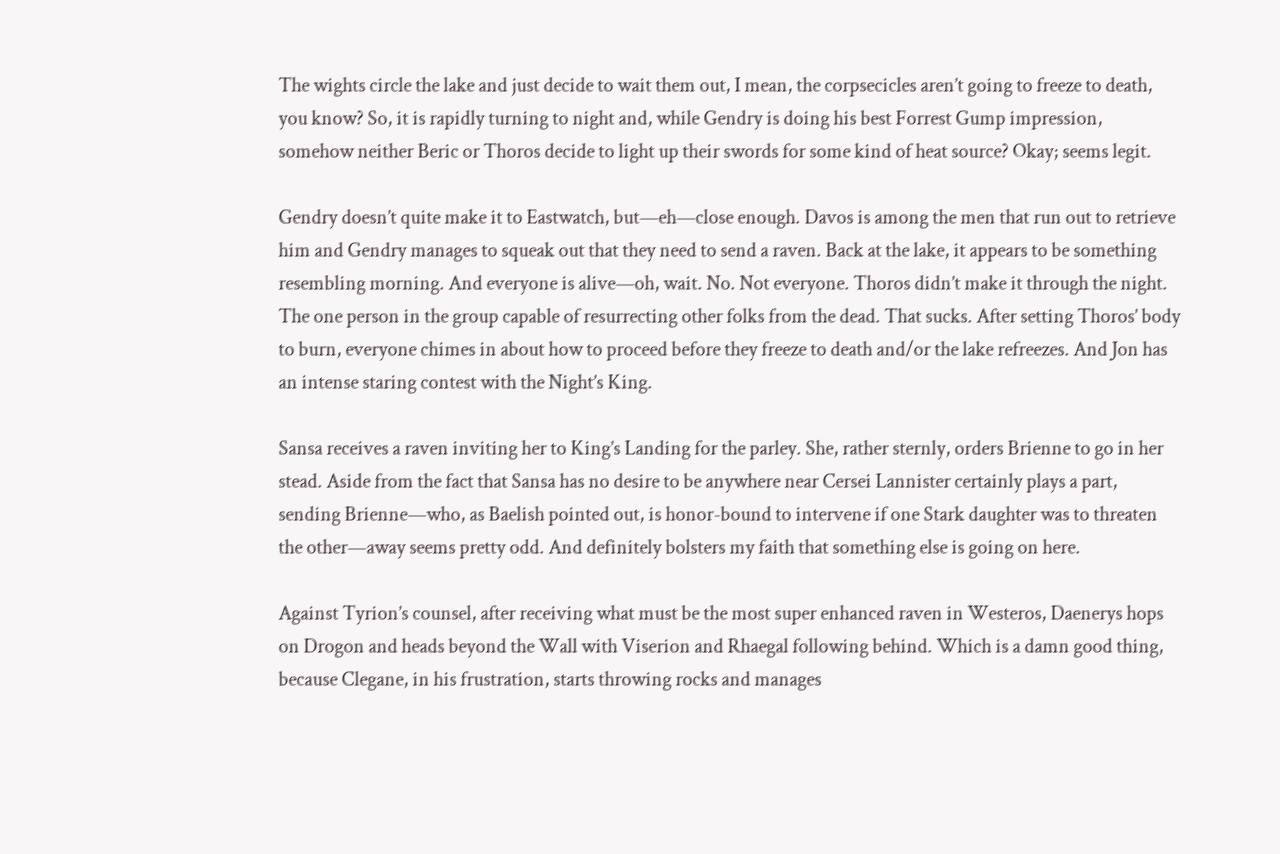The wights circle the lake and just decide to wait them out, I mean, the corpsecicles aren’t going to freeze to death, you know? So, it is rapidly turning to night and, while Gendry is doing his best Forrest Gump impression, somehow neither Beric or Thoros decide to light up their swords for some kind of heat source? Okay; seems legit.

Gendry doesn’t quite make it to Eastwatch, but—eh—close enough. Davos is among the men that run out to retrieve him and Gendry manages to squeak out that they need to send a raven. Back at the lake, it appears to be something resembling morning. And everyone is alive—oh, wait. No. Not everyone. Thoros didn’t make it through the night. The one person in the group capable of resurrecting other folks from the dead. That sucks. After setting Thoros’ body to burn, everyone chimes in about how to proceed before they freeze to death and/or the lake refreezes. And Jon has an intense staring contest with the Night’s King.

Sansa receives a raven inviting her to King’s Landing for the parley. She, rather sternly, orders Brienne to go in her stead. Aside from the fact that Sansa has no desire to be anywhere near Cersei Lannister certainly plays a part, sending Brienne—who, as Baelish pointed out, is honor-bound to intervene if one Stark daughter was to threaten the other—away seems pretty odd. And definitely bolsters my faith that something else is going on here.

Against Tyrion’s counsel, after receiving what must be the most super enhanced raven in Westeros, Daenerys hops on Drogon and heads beyond the Wall with Viserion and Rhaegal following behind. Which is a damn good thing, because Clegane, in his frustration, starts throwing rocks and manages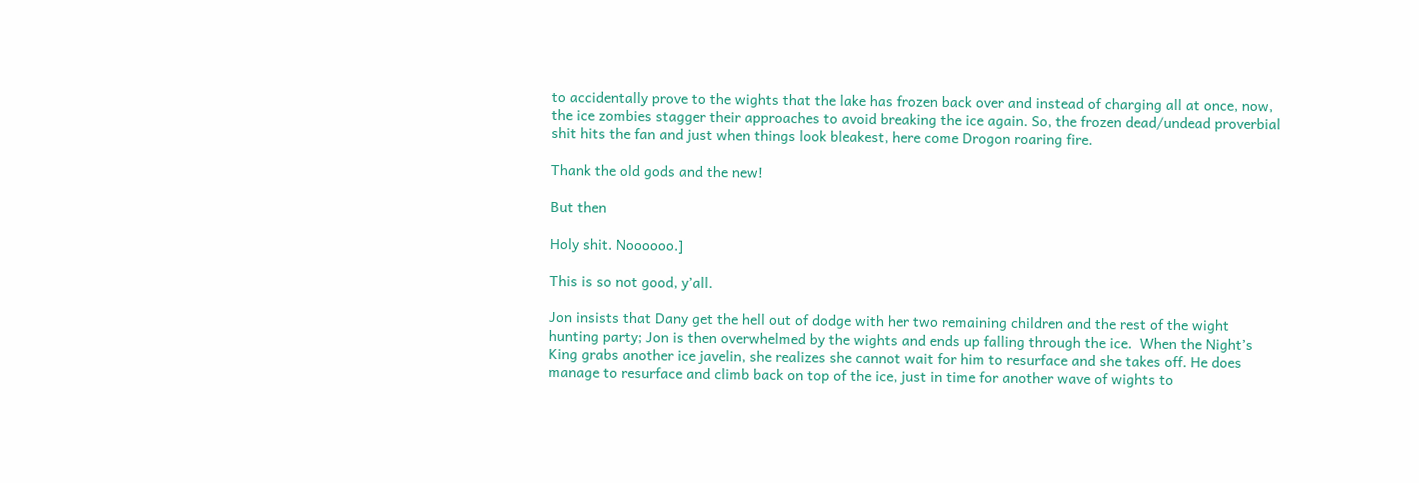to accidentally prove to the wights that the lake has frozen back over and instead of charging all at once, now, the ice zombies stagger their approaches to avoid breaking the ice again. So, the frozen dead/undead proverbial shit hits the fan and just when things look bleakest, here come Drogon roaring fire.

Thank the old gods and the new!

But then

Holy shit. Noooooo.]

This is so not good, y’all.

Jon insists that Dany get the hell out of dodge with her two remaining children and the rest of the wight hunting party; Jon is then overwhelmed by the wights and ends up falling through the ice.  When the Night’s King grabs another ice javelin, she realizes she cannot wait for him to resurface and she takes off. He does manage to resurface and climb back on top of the ice, just in time for another wave of wights to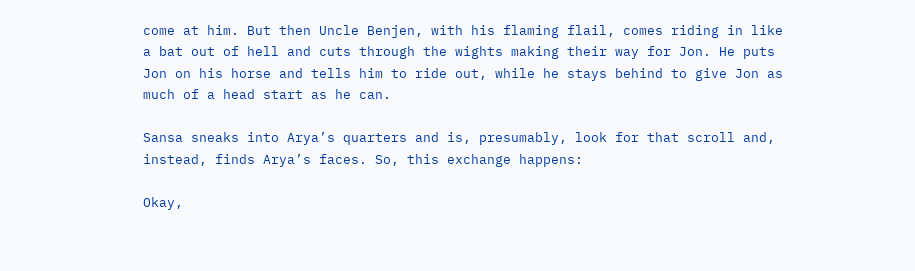come at him. But then Uncle Benjen, with his flaming flail, comes riding in like a bat out of hell and cuts through the wights making their way for Jon. He puts Jon on his horse and tells him to ride out, while he stays behind to give Jon as much of a head start as he can.

Sansa sneaks into Arya’s quarters and is, presumably, look for that scroll and, instead, finds Arya’s faces. So, this exchange happens:

Okay,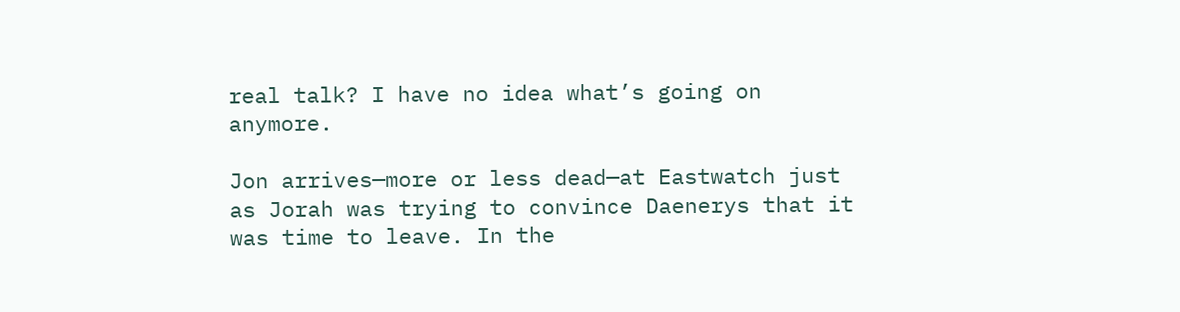real talk? I have no idea what’s going on anymore.

Jon arrives—more or less dead—at Eastwatch just as Jorah was trying to convince Daenerys that it was time to leave. In the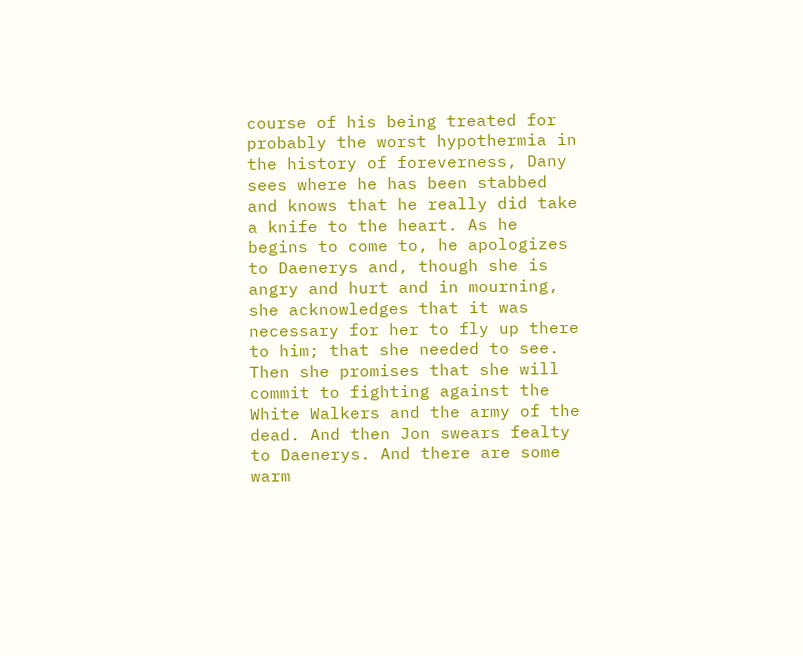course of his being treated for probably the worst hypothermia in the history of foreverness, Dany sees where he has been stabbed and knows that he really did take a knife to the heart. As he begins to come to, he apologizes to Daenerys and, though she is angry and hurt and in mourning, she acknowledges that it was necessary for her to fly up there to him; that she needed to see. Then she promises that she will commit to fighting against the White Walkers and the army of the dead. And then Jon swears fealty to Daenerys. And there are some warm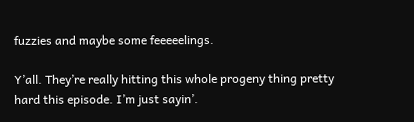fuzzies and maybe some feeeeelings.

Y’all. They’re really hitting this whole progeny thing pretty hard this episode. I’m just sayin’.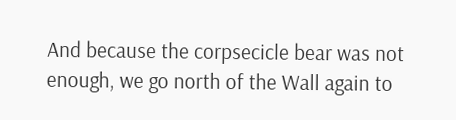And because the corpsecicle bear was not enough, we go north of the Wall again to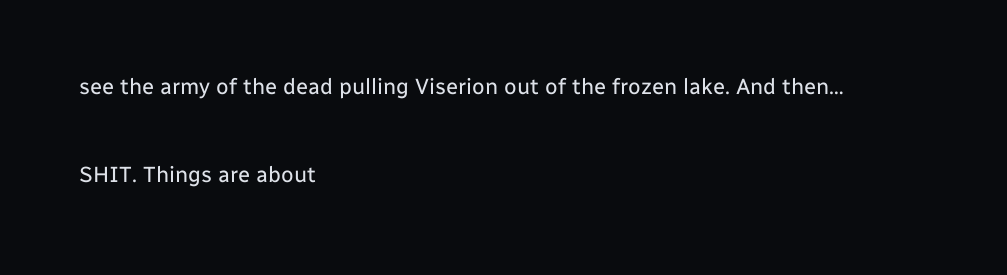see the army of the dead pulling Viserion out of the frozen lake. And then…

SHIT. Things are about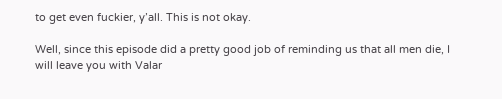to get even fuckier, y’all. This is not okay.

Well, since this episode did a pretty good job of reminding us that all men die, I will leave you with Valar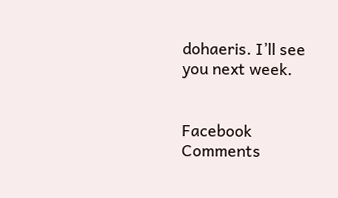dohaeris. I’ll see you next week.


Facebook Comments